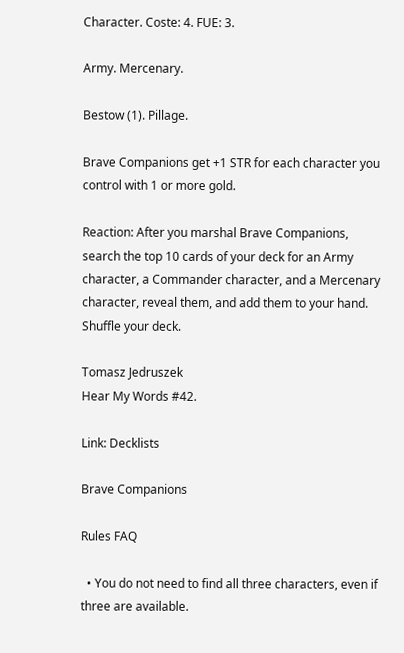Character. Coste: 4. FUE: 3.

Army. Mercenary.

Bestow (1). Pillage.

Brave Companions get +1 STR for each character you control with 1 or more gold.

Reaction: After you marshal Brave Companions, search the top 10 cards of your deck for an Army character, a Commander character, and a Mercenary character, reveal them, and add them to your hand. Shuffle your deck.

Tomasz Jedruszek
Hear My Words #42.

Link: Decklists

Brave Companions

Rules FAQ

  • You do not need to find all three characters, even if three are available.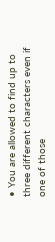• You are allowed to find up to three different characters even if one of those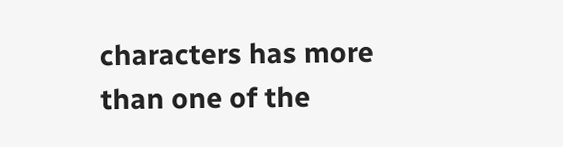characters has more than one of the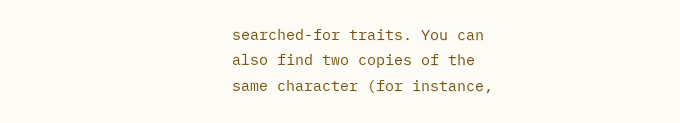searched-for traits. You can also find two copies of the same character (for instance,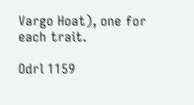Vargo Hoat), one for each trait.

Odrl 1159